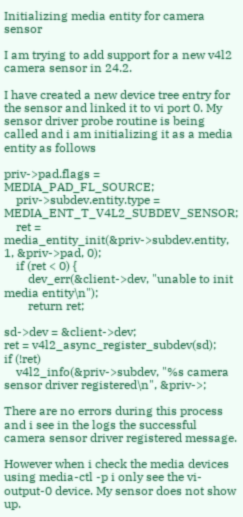Initializing media entity for camera sensor

I am trying to add support for a new v4l2 camera sensor in 24.2.

I have created a new device tree entry for the sensor and linked it to vi port 0. My sensor driver probe routine is being called and i am initializing it as a media entity as follows

priv->pad.flags = MEDIA_PAD_FL_SOURCE;
    priv->subdev.entity.type = MEDIA_ENT_T_V4L2_SUBDEV_SENSOR;
    ret = media_entity_init(&priv->subdev.entity, 1, &priv->pad, 0);
    if (ret < 0) {
        dev_err(&client->dev, "unable to init media entity\n");
        return ret;

sd->dev = &client->dev;
ret = v4l2_async_register_subdev(sd);
if (!ret)
    v4l2_info(&priv->subdev, "%s camera sensor driver registered\n", &priv->;

There are no errors during this process and i see in the logs the successful camera sensor driver registered message.

However when i check the media devices using media-ctl -p i only see the vi-output-0 device. My sensor does not show up.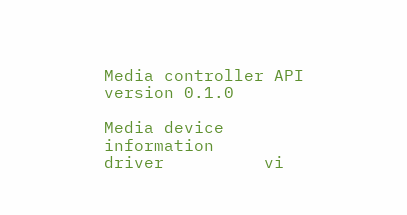Media controller API version 0.1.0

Media device information
driver          vi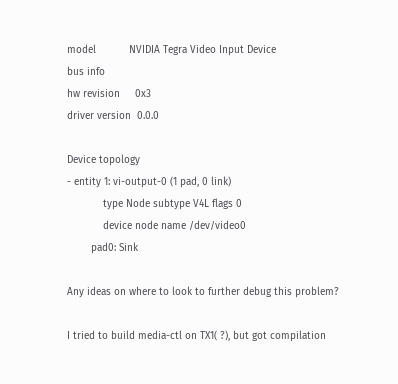model           NVIDIA Tegra Video Input Device
bus info
hw revision     0x3
driver version  0.0.0

Device topology
- entity 1: vi-output-0 (1 pad, 0 link)
            type Node subtype V4L flags 0
            device node name /dev/video0
        pad0: Sink

Any ideas on where to look to further debug this problem?

I tried to build media-ctl on TX1( ?), but got compilation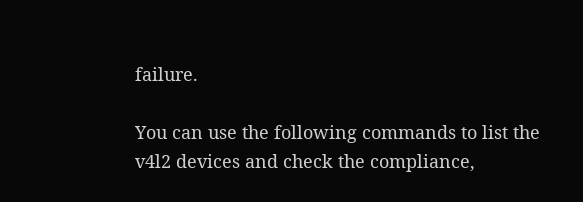failure.

You can use the following commands to list the v4l2 devices and check the compliance,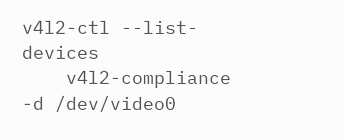v4l2-ctl --list-devices
    v4l2-compliance -d /dev/video0